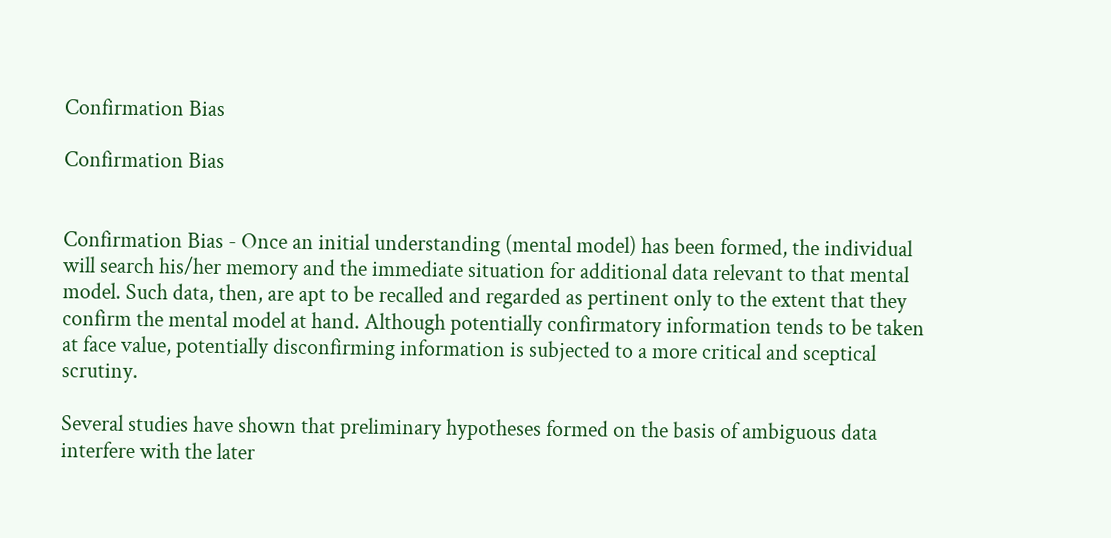Confirmation Bias

Confirmation Bias


Confirmation Bias - Once an initial understanding (mental model) has been formed, the individual will search his/her memory and the immediate situation for additional data relevant to that mental model. Such data, then, are apt to be recalled and regarded as pertinent only to the extent that they confirm the mental model at hand. Although potentially confirmatory information tends to be taken at face value, potentially disconfirming information is subjected to a more critical and sceptical scrutiny.

Several studies have shown that preliminary hypotheses formed on the basis of ambiguous data interfere with the later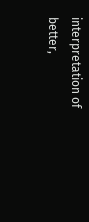interpretation of better,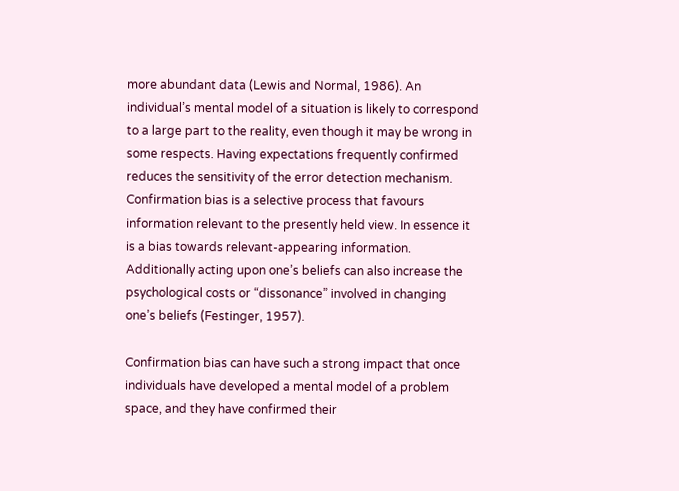more abundant data (Lewis and Normal, 1986). An individual’s mental model of a situation is likely to correspond to a large part to the reality, even though it may be wrong in some respects. Having expectations frequently confirmed reduces the sensitivity of the error detection mechanism. Confirmation bias is a selective process that favours information relevant to the presently held view. In essence it is a bias towards relevant-appearing information. Additionally acting upon one’s beliefs can also increase the psychological costs or “dissonance” involved in changing one’s beliefs (Festinger, 1957).

Confirmation bias can have such a strong impact that once individuals have developed a mental model of a problem space, and they have confirmed their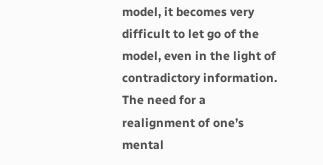model, it becomes very difficult to let go of the model, even in the light of contradictory information. The need for a realignment of one’s mental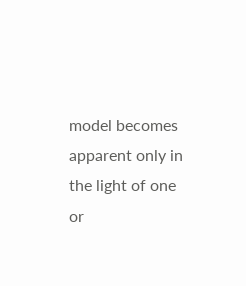model becomes apparent only in the light of one or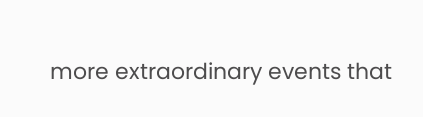more extraordinary events that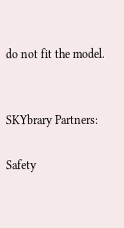do not fit the model.


SKYbrary Partners:

Safety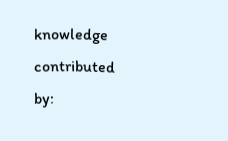knowledge contributed by: